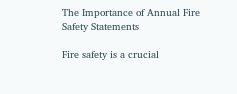The Importance of Annual Fire Safety Statements

Fire safety is a crucial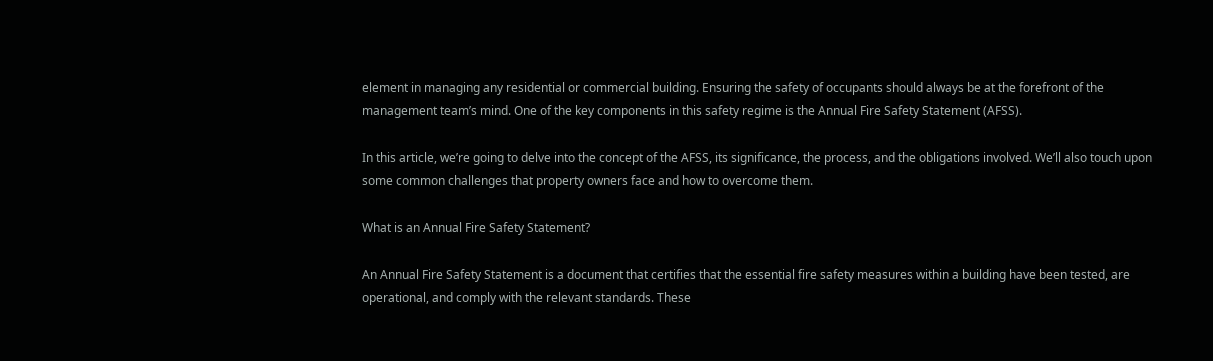element in managing any residential or commercial building. Ensuring the safety of occupants should always be at the forefront of the management team’s mind. One of the key components in this safety regime is the Annual Fire Safety Statement (AFSS).

In this article, we’re going to delve into the concept of the AFSS, its significance, the process, and the obligations involved. We’ll also touch upon some common challenges that property owners face and how to overcome them.

What is an Annual Fire Safety Statement?

An Annual Fire Safety Statement is a document that certifies that the essential fire safety measures within a building have been tested, are operational, and comply with the relevant standards. These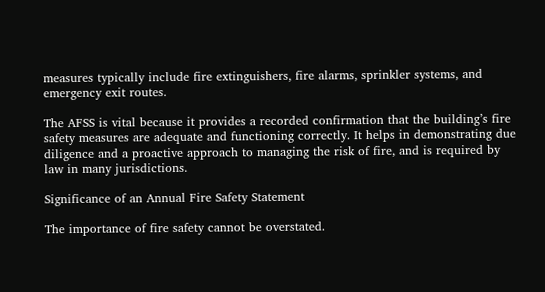measures typically include fire extinguishers, fire alarms, sprinkler systems, and emergency exit routes.

The AFSS is vital because it provides a recorded confirmation that the building’s fire safety measures are adequate and functioning correctly. It helps in demonstrating due diligence and a proactive approach to managing the risk of fire, and is required by law in many jurisdictions.

Significance of an Annual Fire Safety Statement

The importance of fire safety cannot be overstated.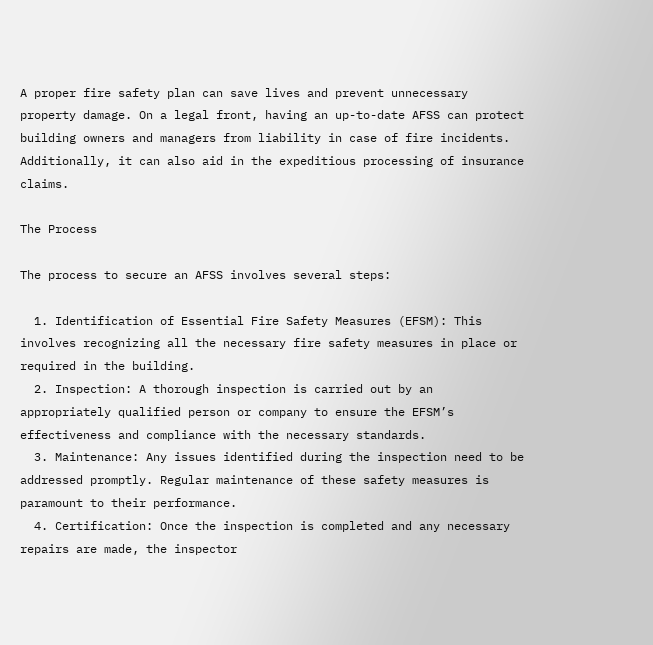A proper fire safety plan can save lives and prevent unnecessary property damage. On a legal front, having an up-to-date AFSS can protect building owners and managers from liability in case of fire incidents. Additionally, it can also aid in the expeditious processing of insurance claims.

The Process

The process to secure an AFSS involves several steps:

  1. Identification of Essential Fire Safety Measures (EFSM): This involves recognizing all the necessary fire safety measures in place or required in the building.
  2. Inspection: A thorough inspection is carried out by an appropriately qualified person or company to ensure the EFSM’s effectiveness and compliance with the necessary standards.
  3. Maintenance: Any issues identified during the inspection need to be addressed promptly. Regular maintenance of these safety measures is paramount to their performance.
  4. Certification: Once the inspection is completed and any necessary repairs are made, the inspector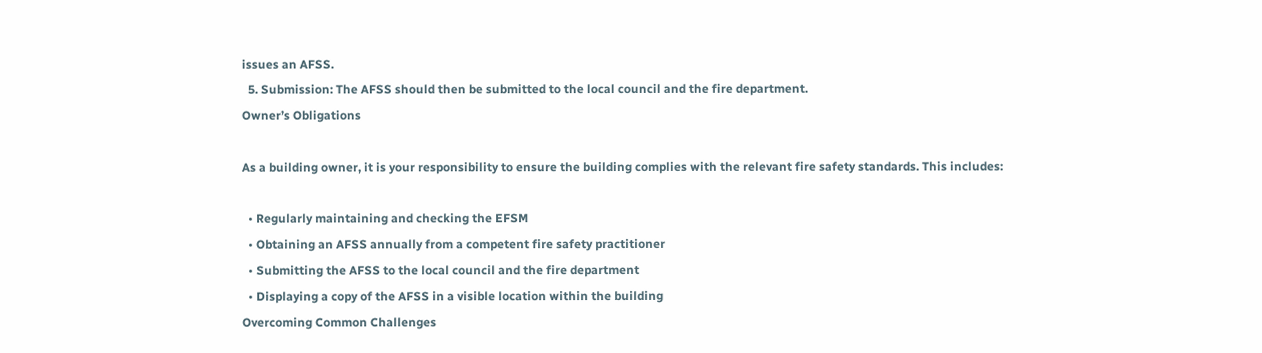issues an AFSS.
  5. Submission: The AFSS should then be submitted to the local council and the fire department.
Owner’s Obligations

As a building owner, it is your responsibility to ensure the building complies with the relevant fire safety standards. This includes:

  • Regularly maintaining and checking the EFSM
  • Obtaining an AFSS annually from a competent fire safety practitioner
  • Submitting the AFSS to the local council and the fire department
  • Displaying a copy of the AFSS in a visible location within the building
Overcoming Common Challenges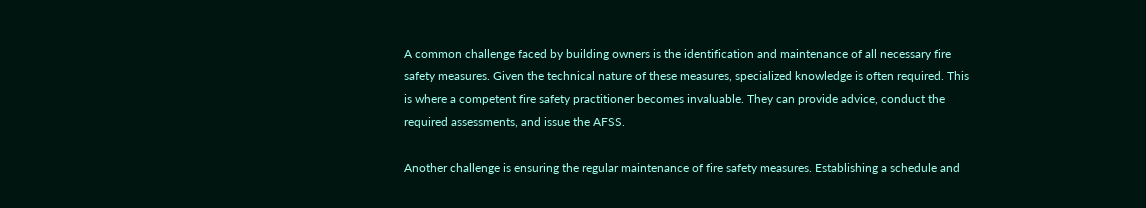A common challenge faced by building owners is the identification and maintenance of all necessary fire safety measures. Given the technical nature of these measures, specialized knowledge is often required. This is where a competent fire safety practitioner becomes invaluable. They can provide advice, conduct the required assessments, and issue the AFSS.

Another challenge is ensuring the regular maintenance of fire safety measures. Establishing a schedule and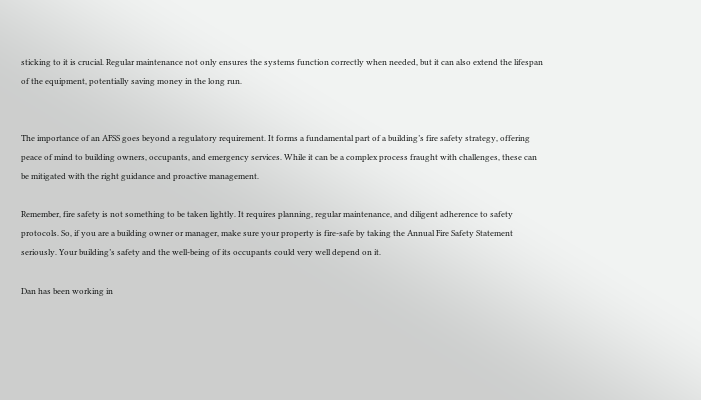sticking to it is crucial. Regular maintenance not only ensures the systems function correctly when needed, but it can also extend the lifespan of the equipment, potentially saving money in the long run.


The importance of an AFSS goes beyond a regulatory requirement. It forms a fundamental part of a building’s fire safety strategy, offering peace of mind to building owners, occupants, and emergency services. While it can be a complex process fraught with challenges, these can be mitigated with the right guidance and proactive management.

Remember, fire safety is not something to be taken lightly. It requires planning, regular maintenance, and diligent adherence to safety protocols. So, if you are a building owner or manager, make sure your property is fire-safe by taking the Annual Fire Safety Statement seriously. Your building’s safety and the well-being of its occupants could very well depend on it.

Dan has been working in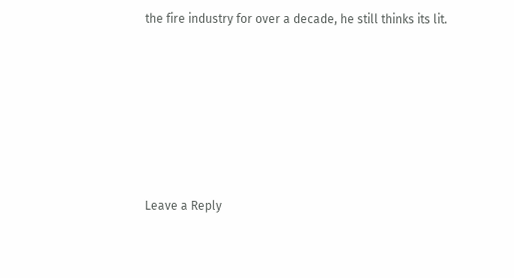the fire industry for over a decade, he still thinks its lit.






Leave a Reply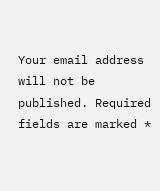Your email address will not be published. Required fields are marked *